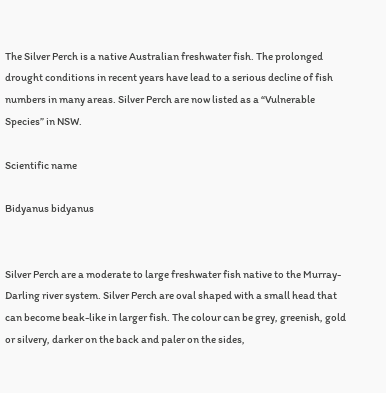The Silver Perch is a native Australian freshwater fish. The prolonged drought conditions in recent years have lead to a serious decline of fish numbers in many areas. Silver Perch are now listed as a “Vulnerable Species” in NSW.

Scientific name

Bidyanus bidyanus


Silver Perch are a moderate to large freshwater fish native to the Murray-Darling river system. Silver Perch are oval shaped with a small head that can become beak-like in larger fish. The colour can be grey, greenish, gold or silvery, darker on the back and paler on the sides,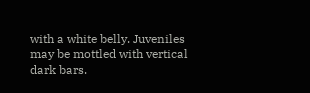with a white belly. Juveniles may be mottled with vertical dark bars.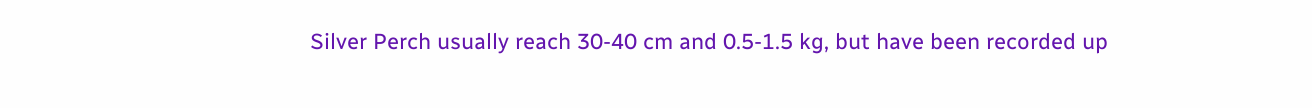Silver Perch usually reach 30-40 cm and 0.5-1.5 kg, but have been recorded up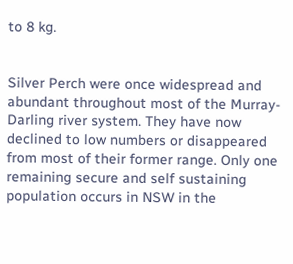to 8 kg.


Silver Perch were once widespread and abundant throughout most of the Murray-Darling river system. They have now declined to low numbers or disappeared from most of their former range. Only one remaining secure and self sustaining population occurs in NSW in the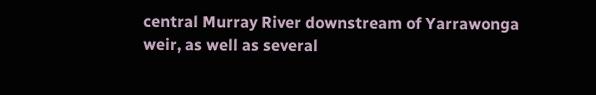central Murray River downstream of Yarrawonga weir, as well as several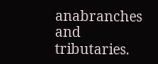anabranches and tributaries.